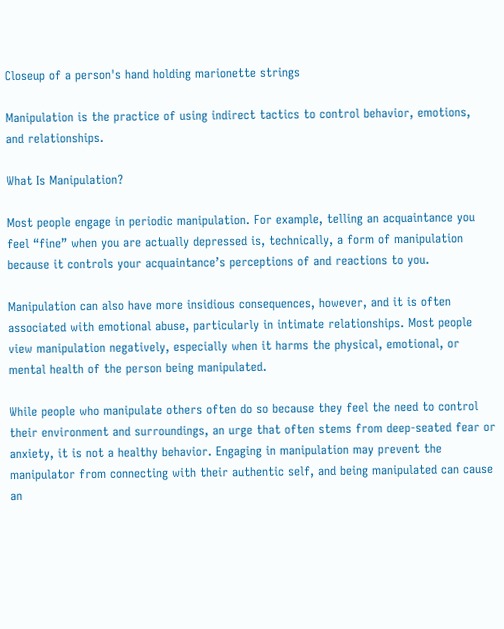Closeup of a person's hand holding marionette strings

Manipulation is the practice of using indirect tactics to control behavior, emotions, and relationships.

What Is Manipulation?

Most people engage in periodic manipulation. For example, telling an acquaintance you feel “fine” when you are actually depressed is, technically, a form of manipulation because it controls your acquaintance’s perceptions of and reactions to you.

Manipulation can also have more insidious consequences, however, and it is often associated with emotional abuse, particularly in intimate relationships. Most people view manipulation negatively, especially when it harms the physical, emotional, or mental health of the person being manipulated.

While people who manipulate others often do so because they feel the need to control their environment and surroundings, an urge that often stems from deep-seated fear or anxiety, it is not a healthy behavior. Engaging in manipulation may prevent the manipulator from connecting with their authentic self, and being manipulated can cause an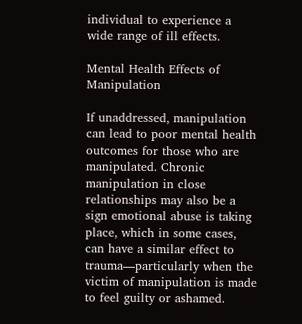individual to experience a wide range of ill effects.

Mental Health Effects of Manipulation

If unaddressed, manipulation can lead to poor mental health outcomes for those who are manipulated. Chronic manipulation in close relationships may also be a sign emotional abuse is taking place, which in some cases, can have a similar effect to trauma—particularly when the victim of manipulation is made to feel guilty or ashamed.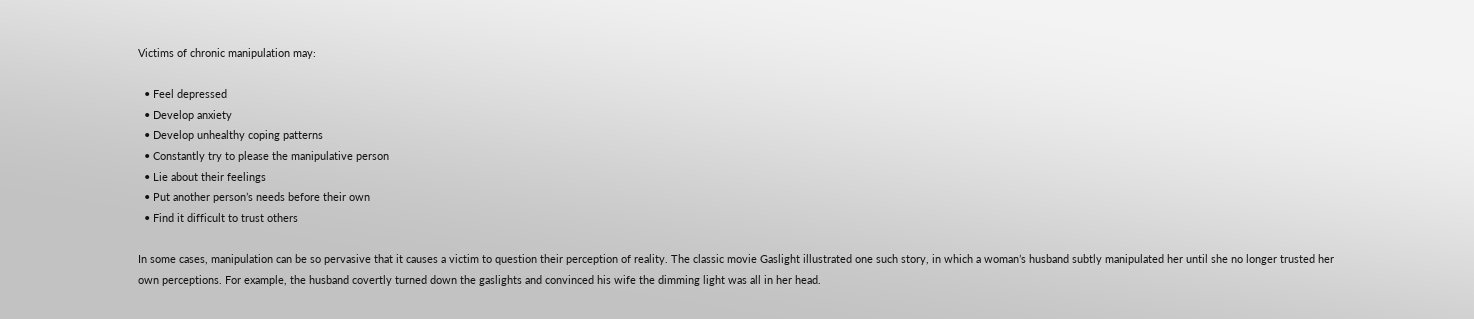Victims of chronic manipulation may:

  • Feel depressed
  • Develop anxiety
  • Develop unhealthy coping patterns
  • Constantly try to please the manipulative person
  • Lie about their feelings
  • Put another person’s needs before their own
  • Find it difficult to trust others

In some cases, manipulation can be so pervasive that it causes a victim to question their perception of reality. The classic movie Gaslight illustrated one such story, in which a woman’s husband subtly manipulated her until she no longer trusted her own perceptions. For example, the husband covertly turned down the gaslights and convinced his wife the dimming light was all in her head.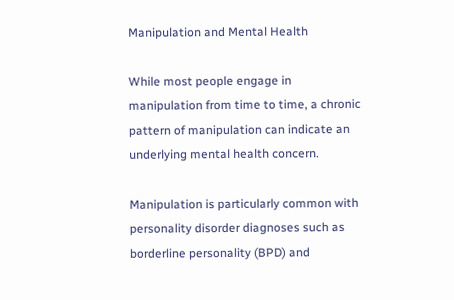Manipulation and Mental Health

While most people engage in manipulation from time to time, a chronic pattern of manipulation can indicate an underlying mental health concern.

Manipulation is particularly common with personality disorder diagnoses such as borderline personality (BPD) and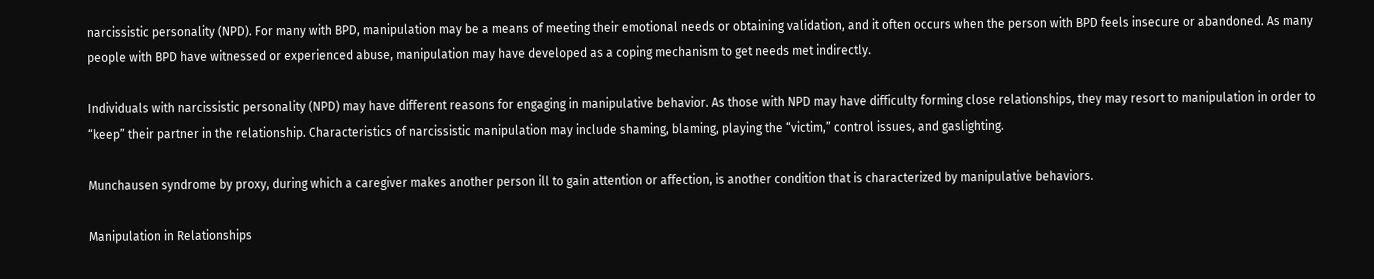narcissistic personality (NPD). For many with BPD, manipulation may be a means of meeting their emotional needs or obtaining validation, and it often occurs when the person with BPD feels insecure or abandoned. As many people with BPD have witnessed or experienced abuse, manipulation may have developed as a coping mechanism to get needs met indirectly.

Individuals with narcissistic personality (NPD) may have different reasons for engaging in manipulative behavior. As those with NPD may have difficulty forming close relationships, they may resort to manipulation in order to “keep” their partner in the relationship. Characteristics of narcissistic manipulation may include shaming, blaming, playing the “victim,” control issues, and gaslighting.

Munchausen syndrome by proxy, during which a caregiver makes another person ill to gain attention or affection, is another condition that is characterized by manipulative behaviors.

Manipulation in Relationships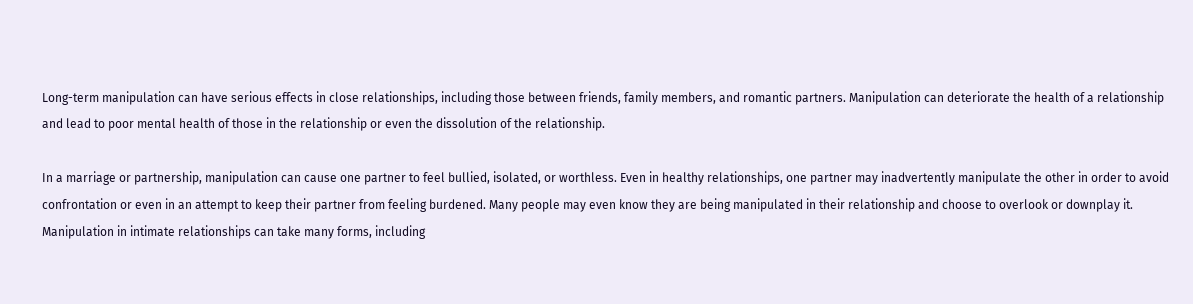Long-term manipulation can have serious effects in close relationships, including those between friends, family members, and romantic partners. Manipulation can deteriorate the health of a relationship and lead to poor mental health of those in the relationship or even the dissolution of the relationship.

In a marriage or partnership, manipulation can cause one partner to feel bullied, isolated, or worthless. Even in healthy relationships, one partner may inadvertently manipulate the other in order to avoid confrontation or even in an attempt to keep their partner from feeling burdened. Many people may even know they are being manipulated in their relationship and choose to overlook or downplay it. Manipulation in intimate relationships can take many forms, including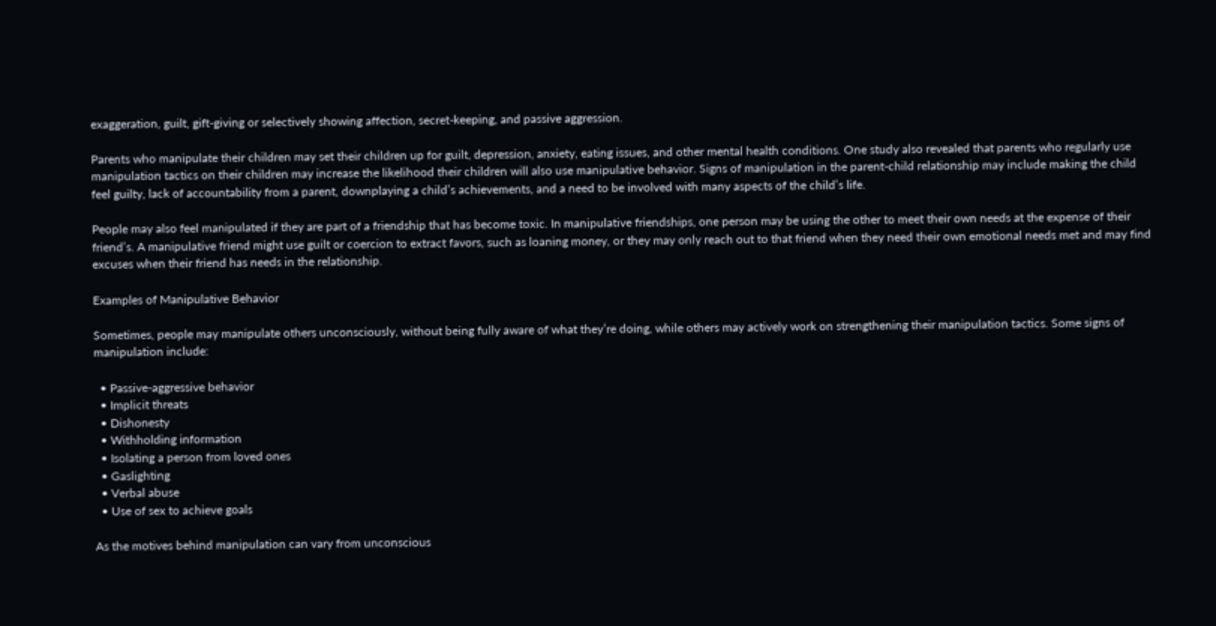exaggeration, guilt, gift-giving or selectively showing affection, secret-keeping, and passive aggression.

Parents who manipulate their children may set their children up for guilt, depression, anxiety, eating issues, and other mental health conditions. One study also revealed that parents who regularly use manipulation tactics on their children may increase the likelihood their children will also use manipulative behavior. Signs of manipulation in the parent-child relationship may include making the child feel guilty, lack of accountability from a parent, downplaying a child’s achievements, and a need to be involved with many aspects of the child’s life.

People may also feel manipulated if they are part of a friendship that has become toxic. In manipulative friendships, one person may be using the other to meet their own needs at the expense of their friend’s. A manipulative friend might use guilt or coercion to extract favors, such as loaning money, or they may only reach out to that friend when they need their own emotional needs met and may find excuses when their friend has needs in the relationship.

Examples of Manipulative Behavior

Sometimes, people may manipulate others unconsciously, without being fully aware of what they’re doing, while others may actively work on strengthening their manipulation tactics. Some signs of manipulation include:

  • Passive-aggressive behavior
  • Implicit threats
  • Dishonesty
  • Withholding information
  • Isolating a person from loved ones
  • Gaslighting
  • Verbal abuse
  • Use of sex to achieve goals

As the motives behind manipulation can vary from unconscious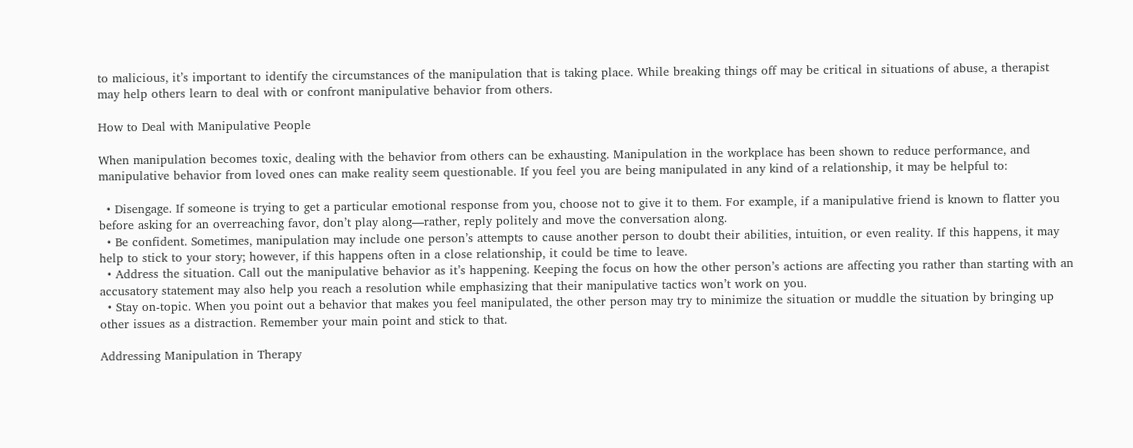to malicious, it’s important to identify the circumstances of the manipulation that is taking place. While breaking things off may be critical in situations of abuse, a therapist may help others learn to deal with or confront manipulative behavior from others.

How to Deal with Manipulative People

When manipulation becomes toxic, dealing with the behavior from others can be exhausting. Manipulation in the workplace has been shown to reduce performance, and manipulative behavior from loved ones can make reality seem questionable. If you feel you are being manipulated in any kind of a relationship, it may be helpful to:

  • Disengage. If someone is trying to get a particular emotional response from you, choose not to give it to them. For example, if a manipulative friend is known to flatter you before asking for an overreaching favor, don’t play along—rather, reply politely and move the conversation along.
  • Be confident. Sometimes, manipulation may include one person’s attempts to cause another person to doubt their abilities, intuition, or even reality. If this happens, it may help to stick to your story; however, if this happens often in a close relationship, it could be time to leave.
  • Address the situation. Call out the manipulative behavior as it’s happening. Keeping the focus on how the other person’s actions are affecting you rather than starting with an accusatory statement may also help you reach a resolution while emphasizing that their manipulative tactics won’t work on you.
  • Stay on-topic. When you point out a behavior that makes you feel manipulated, the other person may try to minimize the situation or muddle the situation by bringing up other issues as a distraction. Remember your main point and stick to that.

Addressing Manipulation in Therapy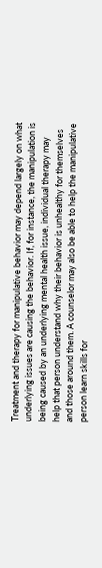Treatment and therapy for manipulative behavior may depend largely on what underlying issues are causing the behavior. If, for instance, the manipulation is being caused by an underlying mental health issue, individual therapy may help that person understand why their behavior is unhealthy for themselves and those around them. A counselor may also be able to help the manipulative person learn skills for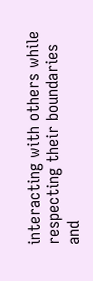interacting with others while respecting their boundaries and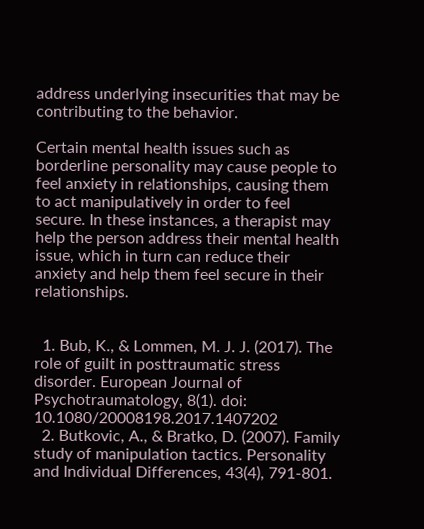address underlying insecurities that may be contributing to the behavior.

Certain mental health issues such as borderline personality may cause people to feel anxiety in relationships, causing them to act manipulatively in order to feel secure. In these instances, a therapist may help the person address their mental health issue, which in turn can reduce their anxiety and help them feel secure in their relationships.


  1. Bub, K., & Lommen, M. J. J. (2017). The role of guilt in posttraumatic stress disorder. European Journal of Psychotraumatology, 8(1). doi: 10.1080/20008198.2017.1407202
  2. Butkovic, A., & Bratko, D. (2007). Family study of manipulation tactics. Personality and Individual Differences, 43(4), 791-801.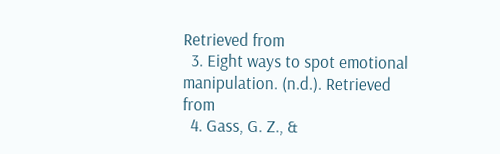Retrieved from
  3. Eight ways to spot emotional manipulation. (n.d.). Retrieved from
  4. Gass, G. Z., &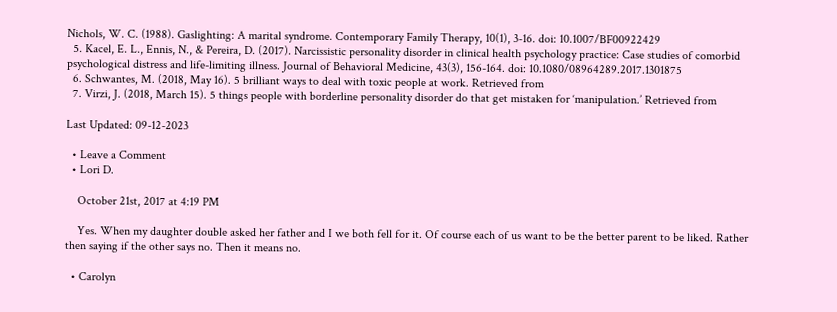Nichols, W. C. (1988). Gaslighting: A marital syndrome. Contemporary Family Therapy, 10(1), 3-16. doi: 10.1007/BF00922429
  5. Kacel, E. L., Ennis, N., & Pereira, D. (2017). Narcissistic personality disorder in clinical health psychology practice: Case studies of comorbid psychological distress and life-limiting illness. Journal of Behavioral Medicine, 43(3), 156-164. doi: 10.1080/08964289.2017.1301875
  6. Schwantes, M. (2018, May 16). 5 brilliant ways to deal with toxic people at work. Retrieved from
  7. Virzi, J. (2018, March 15). 5 things people with borderline personality disorder do that get mistaken for ‘manipulation.’ Retrieved from

Last Updated: 09-12-2023

  • Leave a Comment
  • Lori D.

    October 21st, 2017 at 4:19 PM

    Yes. When my daughter double asked her father and I we both fell for it. Of course each of us want to be the better parent to be liked. Rather then saying if the other says no. Then it means no.

  • Carolyn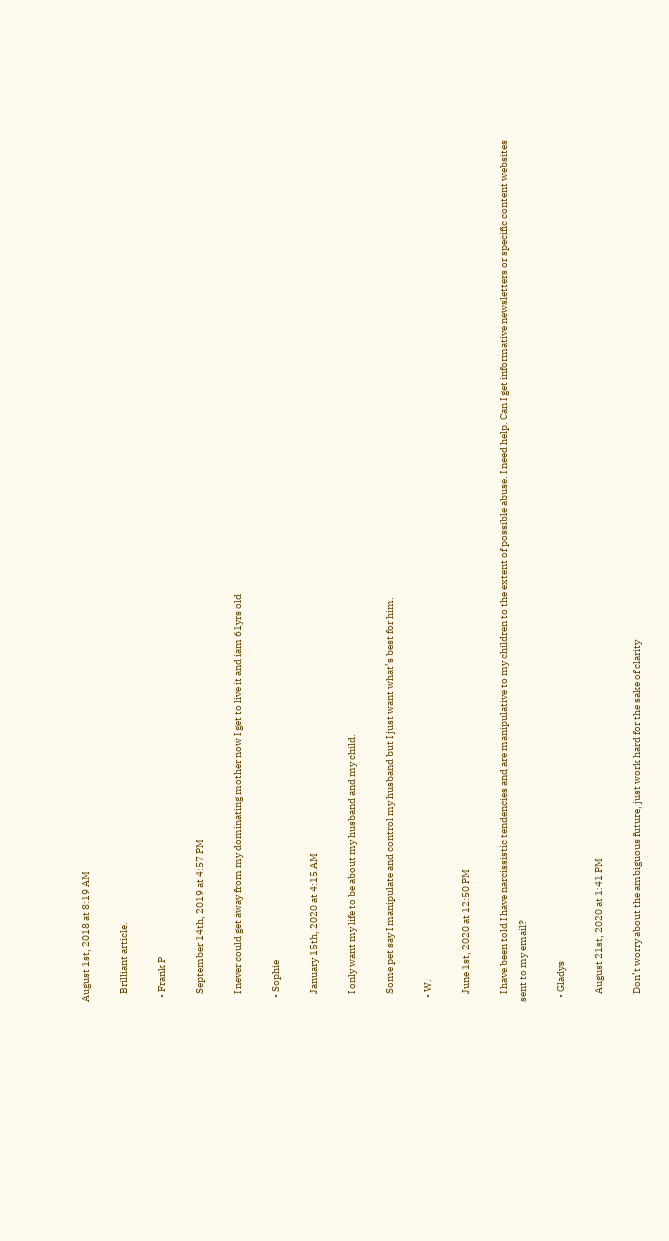August 1st, 2018 at 8:19 AM

    Brilliant article.

  • Frank P

    September 14th, 2019 at 4:57 PM

    I never could get away from my dominating mother now I get to live it and iam 61yrs old

  • Sophie

    January 15th, 2020 at 4:15 AM

    I only want my life to be about my husband and my child.

    Some pet say I manipulate and control my husband but I just want what’s best for him.

  • W.

    June 1st, 2020 at 12:50 PM

    I have been told I have narcissistic tendencies and are manipulative to my children to the extent of possible abuse. I need help. Can I get informative newsletters or specific content websites sent to my email?

  • Gladys

    August 21st, 2020 at 1:41 PM

    Don’t worry about the ambiguous future, just work hard for the sake of clarity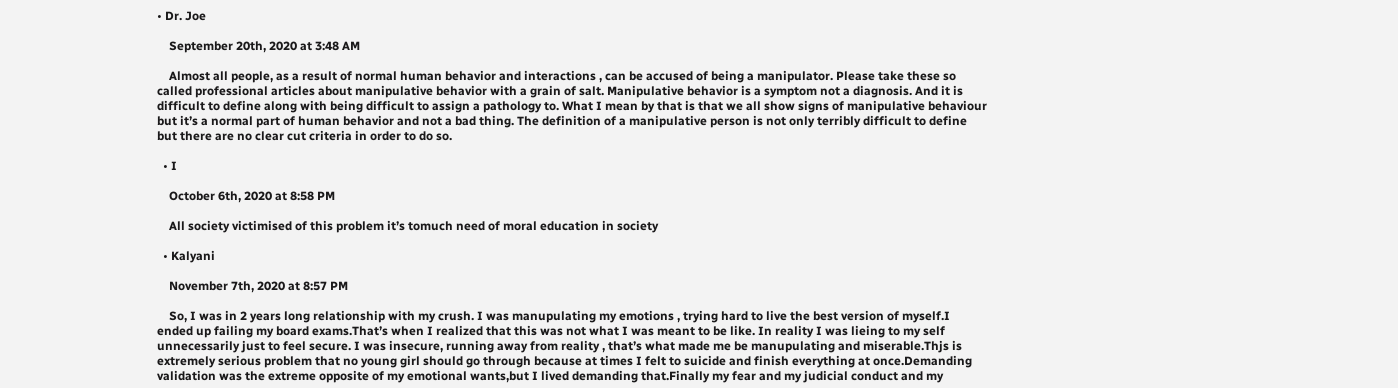• Dr. Joe

    September 20th, 2020 at 3:48 AM

    Almost all people, as a result of normal human behavior and interactions , can be accused of being a manipulator. Please take these so called professional articles about manipulative behavior with a grain of salt. Manipulative behavior is a symptom not a diagnosis. And it is difficult to define along with being difficult to assign a pathology to. What I mean by that is that we all show signs of manipulative behaviour but it’s a normal part of human behavior and not a bad thing. The definition of a manipulative person is not only terribly difficult to define but there are no clear cut criteria in order to do so.

  • I

    October 6th, 2020 at 8:58 PM

    All society victimised of this problem it’s tomuch need of moral education in society

  • Kalyani

    November 7th, 2020 at 8:57 PM

    So, I was in 2 years long relationship with my crush. I was manupulating my emotions , trying hard to live the best version of myself.I ended up failing my board exams.That’s when I realized that this was not what I was meant to be like. In reality I was lieing to my self unnecessarily just to feel secure. I was insecure, running away from reality , that’s what made me be manupulating and miserable.Thjs is extremely serious problem that no young girl should go through because at times I felt to suicide and finish everything at once.Demanding validation was the extreme opposite of my emotional wants,but I lived demanding that.Finally my fear and my judicial conduct and my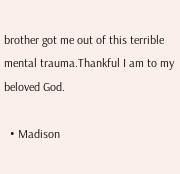brother got me out of this terrible mental trauma.Thankful I am to my beloved God.

  • Madison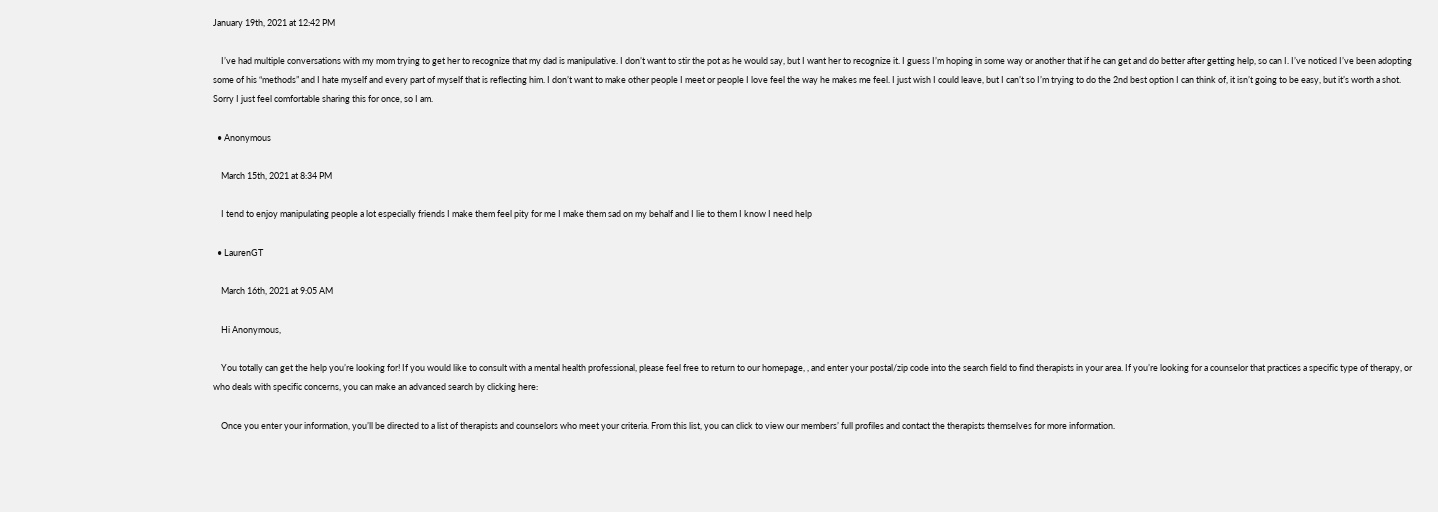January 19th, 2021 at 12:42 PM

    I’ve had multiple conversations with my mom trying to get her to recognize that my dad is manipulative. I don’t want to stir the pot as he would say, but I want her to recognize it. I guess I’m hoping in some way or another that if he can get and do better after getting help, so can I. I’ve noticed I’ve been adopting some of his “methods” and I hate myself and every part of myself that is reflecting him. I don’t want to make other people I meet or people I love feel the way he makes me feel. I just wish I could leave, but I can’t so I’m trying to do the 2nd best option I can think of, it isn’t going to be easy, but it’s worth a shot. Sorry I just feel comfortable sharing this for once, so I am.

  • Anonymous

    March 15th, 2021 at 8:34 PM

    I tend to enjoy manipulating people a lot especially friends I make them feel pity for me I make them sad on my behalf and I lie to them I know I need help

  • LaurenGT

    March 16th, 2021 at 9:05 AM

    Hi Anonymous,

    You totally can get the help you’re looking for! If you would like to consult with a mental health professional, please feel free to return to our homepage, , and enter your postal/zip code into the search field to find therapists in your area. If you’re looking for a counselor that practices a specific type of therapy, or who deals with specific concerns, you can make an advanced search by clicking here:

    Once you enter your information, you’ll be directed to a list of therapists and counselors who meet your criteria. From this list, you can click to view our members’ full profiles and contact the therapists themselves for more information.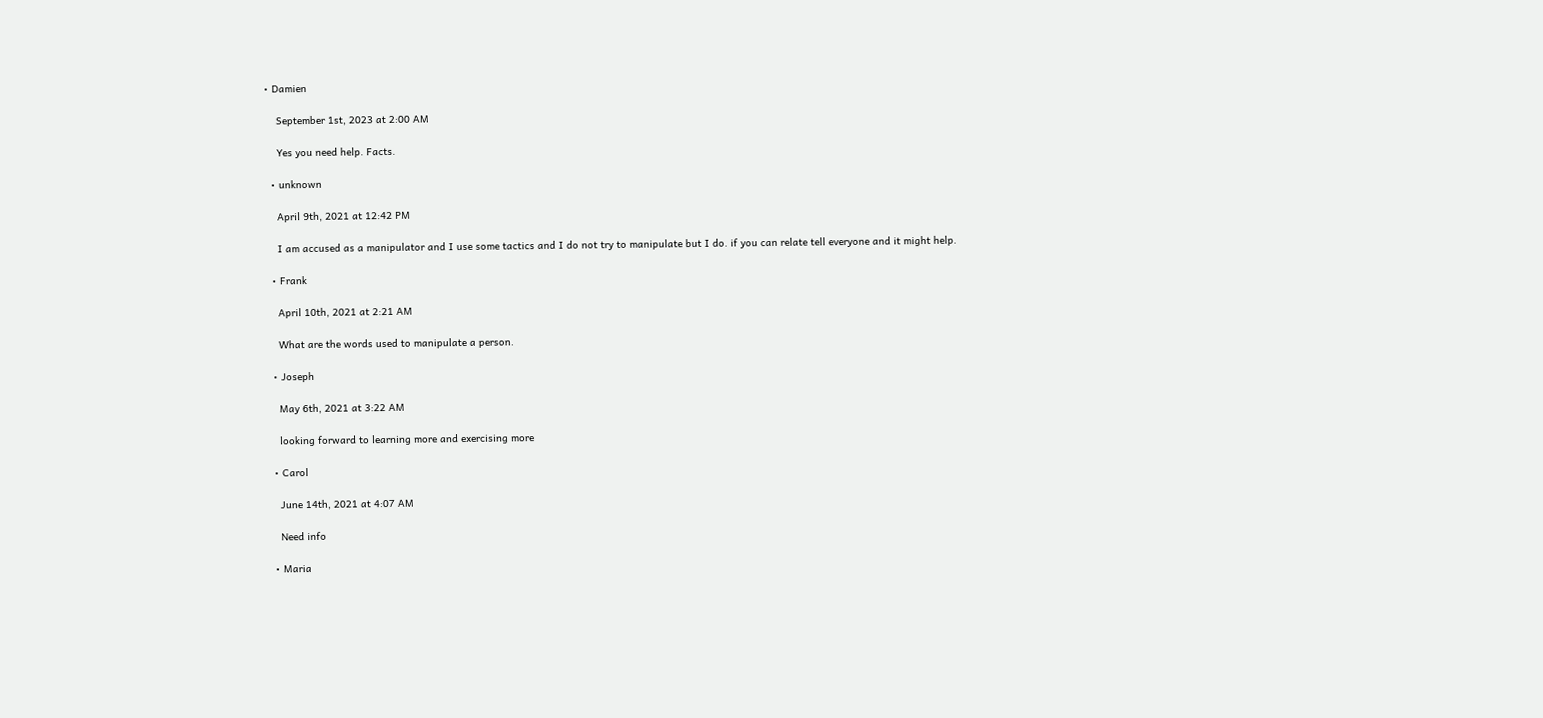• Damien

    September 1st, 2023 at 2:00 AM

    Yes you need help. Facts.

  • unknown

    April 9th, 2021 at 12:42 PM

    I am accused as a manipulator and I use some tactics and I do not try to manipulate but I do. if you can relate tell everyone and it might help.

  • Frank

    April 10th, 2021 at 2:21 AM

    What are the words used to manipulate a person.

  • Joseph

    May 6th, 2021 at 3:22 AM

    looking forward to learning more and exercising more

  • Carol

    June 14th, 2021 at 4:07 AM

    Need info

  • Maria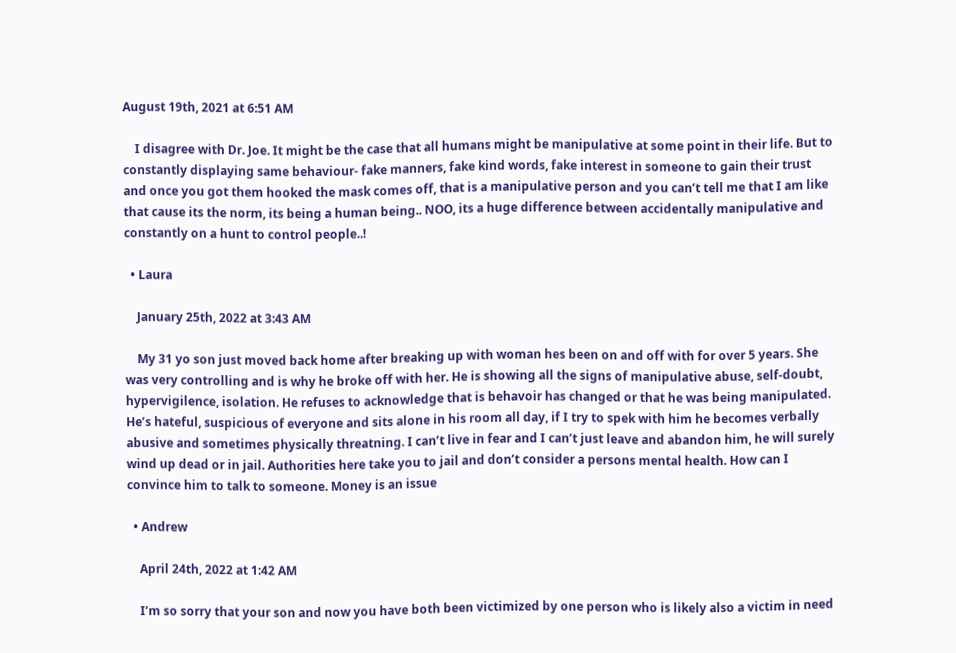August 19th, 2021 at 6:51 AM

    I disagree with Dr. Joe. It might be the case that all humans might be manipulative at some point in their life. But to constantly displaying same behaviour- fake manners, fake kind words, fake interest in someone to gain their trust and once you got them hooked the mask comes off, that is a manipulative person and you can’t tell me that I am like that cause its the norm, its being a human being.. NOO, its a huge difference between accidentally manipulative and constantly on a hunt to control people..!

  • Laura

    January 25th, 2022 at 3:43 AM

    My 31 yo son just moved back home after breaking up with woman hes been on and off with for over 5 years. She was very controlling and is why he broke off with her. He is showing all the signs of manipulative abuse, self-doubt, hypervigilence, isolation. He refuses to acknowledge that is behavoir has changed or that he was being manipulated. He’s hateful, suspicious of everyone and sits alone in his room all day, if I try to spek with him he becomes verbally abusive and sometimes physically threatning. I can’t live in fear and I can’t just leave and abandon him, he will surely wind up dead or in jail. Authorities here take you to jail and don’t consider a persons mental health. How can I convince him to talk to someone. Money is an issue

  • Andrew

    April 24th, 2022 at 1:42 AM

    I’m so sorry that your son and now you have both been victimized by one person who is likely also a victim in need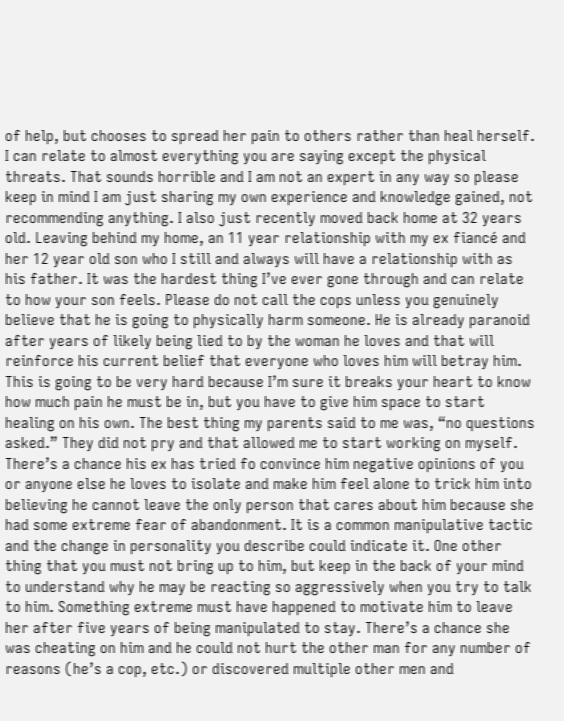of help, but chooses to spread her pain to others rather than heal herself. I can relate to almost everything you are saying except the physical threats. That sounds horrible and I am not an expert in any way so please keep in mind I am just sharing my own experience and knowledge gained, not recommending anything. I also just recently moved back home at 32 years old. Leaving behind my home, an 11 year relationship with my ex fiancé and her 12 year old son who I still and always will have a relationship with as his father. It was the hardest thing I’ve ever gone through and can relate to how your son feels. Please do not call the cops unless you genuinely believe that he is going to physically harm someone. He is already paranoid after years of likely being lied to by the woman he loves and that will reinforce his current belief that everyone who loves him will betray him. This is going to be very hard because I’m sure it breaks your heart to know how much pain he must be in, but you have to give him space to start healing on his own. The best thing my parents said to me was, “no questions asked.” They did not pry and that allowed me to start working on myself. There’s a chance his ex has tried fo convince him negative opinions of you or anyone else he loves to isolate and make him feel alone to trick him into believing he cannot leave the only person that cares about him because she had some extreme fear of abandonment. It is a common manipulative tactic and the change in personality you describe could indicate it. One other thing that you must not bring up to him, but keep in the back of your mind to understand why he may be reacting so aggressively when you try to talk to him. Something extreme must have happened to motivate him to leave her after five years of being manipulated to stay. There’s a chance she was cheating on him and he could not hurt the other man for any number of reasons (he’s a cop, etc.) or discovered multiple other men and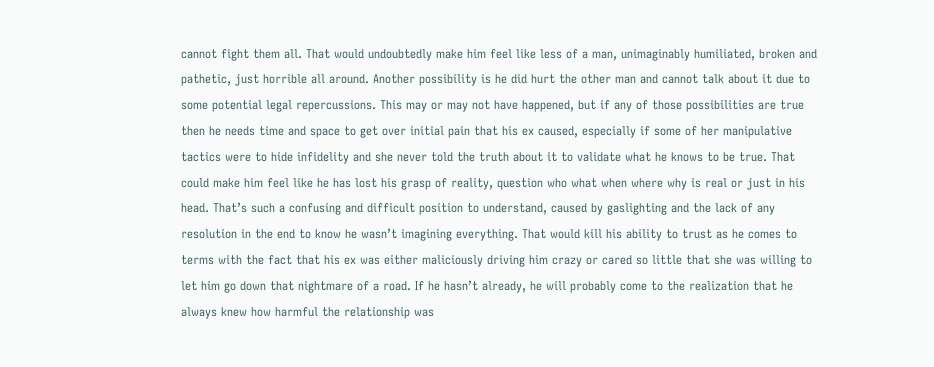cannot fight them all. That would undoubtedly make him feel like less of a man, unimaginably humiliated, broken and pathetic, just horrible all around. Another possibility is he did hurt the other man and cannot talk about it due to some potential legal repercussions. This may or may not have happened, but if any of those possibilities are true then he needs time and space to get over initial pain that his ex caused, especially if some of her manipulative tactics were to hide infidelity and she never told the truth about it to validate what he knows to be true. That could make him feel like he has lost his grasp of reality, question who what when where why is real or just in his head. That’s such a confusing and difficult position to understand, caused by gaslighting and the lack of any resolution in the end to know he wasn’t imagining everything. That would kill his ability to trust as he comes to terms with the fact that his ex was either maliciously driving him crazy or cared so little that she was willing to let him go down that nightmare of a road. If he hasn’t already, he will probably come to the realization that he always knew how harmful the relationship was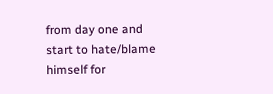from day one and start to hate/blame himself for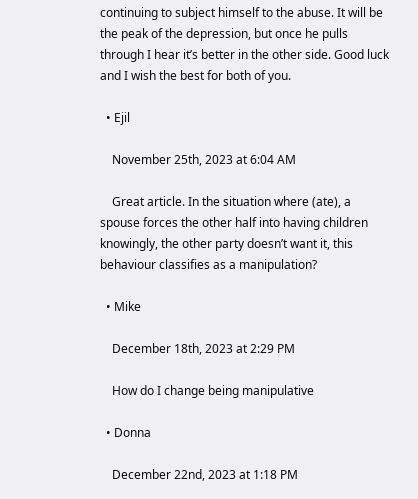continuing to subject himself to the abuse. It will be the peak of the depression, but once he pulls through I hear it’s better in the other side. Good luck and I wish the best for both of you.

  • Ejil

    November 25th, 2023 at 6:04 AM

    Great article. In the situation where (ate), a spouse forces the other half into having children knowingly, the other party doesn’t want it, this behaviour classifies as a manipulation?

  • Mike

    December 18th, 2023 at 2:29 PM

    How do I change being manipulative

  • Donna

    December 22nd, 2023 at 1:18 PM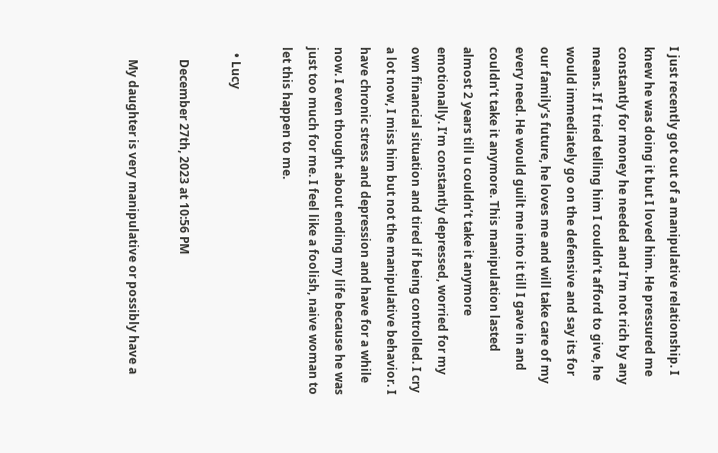I just recently got out of a manipulative relationship. I knew he was doing it but I loved him. He pressured me constantly for money he needed and I’m not rich by any means. If I tried telling him I couldn’t afford to give, he would immediately go on the defensive and say its for our family’s future, he loves me and will take care of my every need. He would guilt me into it till I gave in and couldn’t take it anymore. This manipulation lasted almost 2 years till u couldn’t take it anymore emotionally. I’m constantly depressed, worried for my own financial situation and tired if being controlled. I cry a lot now, I miss him but not the manipulative behavior. I have chronic stress and depression and have for a while now. I even thought about ending my life because he was just too much for me. I feel like a foolish, naive woman to let this happen to me.

  • Lucy

    December 27th, 2023 at 10:56 PM

    My daughter is very manipulative or possibly have a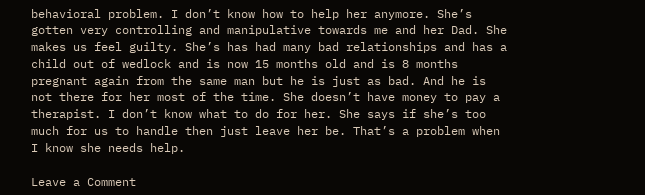behavioral problem. I don’t know how to help her anymore. She’s gotten very controlling and manipulative towards me and her Dad. She makes us feel guilty. She’s has had many bad relationships and has a child out of wedlock and is now 15 months old and is 8 months pregnant again from the same man but he is just as bad. And he is not there for her most of the time. She doesn’t have money to pay a therapist. I don’t know what to do for her. She says if she’s too much for us to handle then just leave her be. That’s a problem when I know she needs help.

Leave a Comment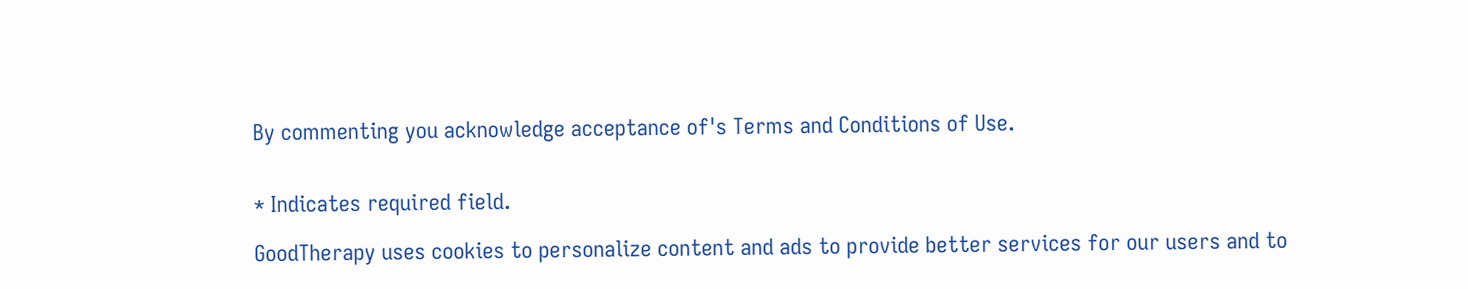By commenting you acknowledge acceptance of's Terms and Conditions of Use.


* Indicates required field.

GoodTherapy uses cookies to personalize content and ads to provide better services for our users and to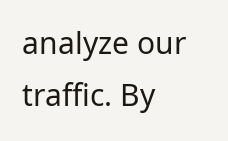analyze our traffic. By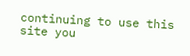continuing to use this site you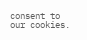consent to our cookies.